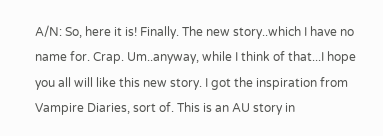A/N: So, here it is! Finally. The new story..which I have no name for. Crap. Um..anyway, while I think of that...I hope you all will like this new story. I got the inspiration from Vampire Diaries, sort of. This is an AU story in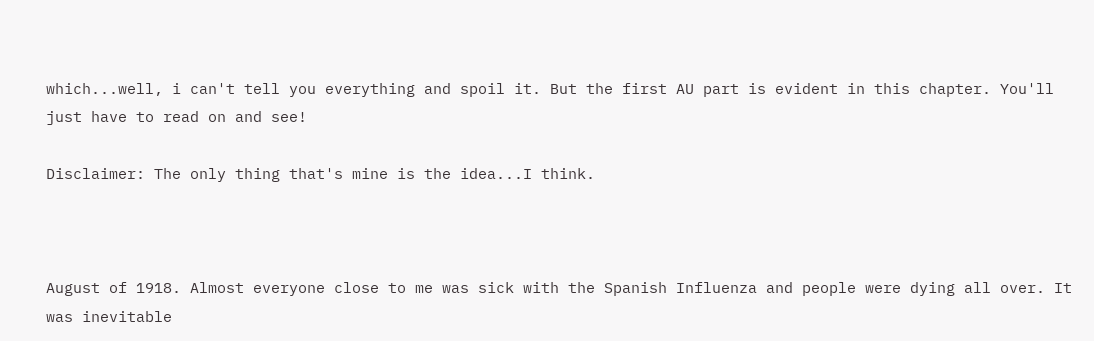which...well, i can't tell you everything and spoil it. But the first AU part is evident in this chapter. You'll just have to read on and see!

Disclaimer: The only thing that's mine is the idea...I think.



August of 1918. Almost everyone close to me was sick with the Spanish Influenza and people were dying all over. It was inevitable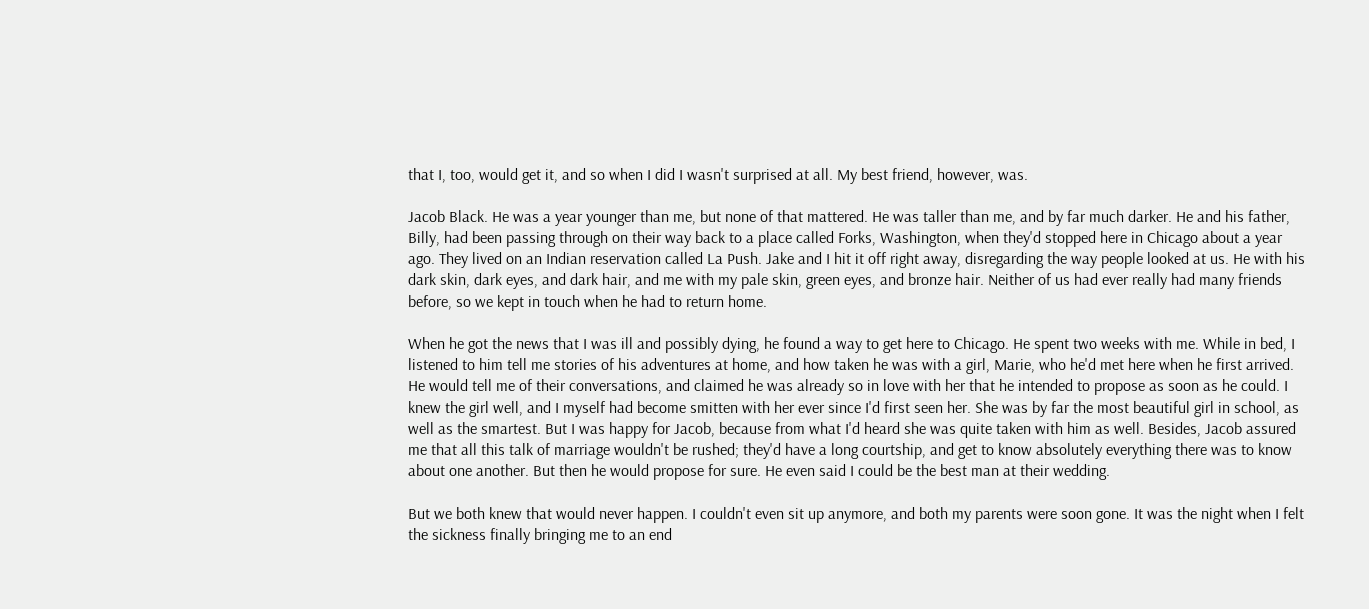that I, too, would get it, and so when I did I wasn't surprised at all. My best friend, however, was.

Jacob Black. He was a year younger than me, but none of that mattered. He was taller than me, and by far much darker. He and his father, Billy, had been passing through on their way back to a place called Forks, Washington, when they'd stopped here in Chicago about a year ago. They lived on an Indian reservation called La Push. Jake and I hit it off right away, disregarding the way people looked at us. He with his dark skin, dark eyes, and dark hair, and me with my pale skin, green eyes, and bronze hair. Neither of us had ever really had many friends before, so we kept in touch when he had to return home.

When he got the news that I was ill and possibly dying, he found a way to get here to Chicago. He spent two weeks with me. While in bed, I listened to him tell me stories of his adventures at home, and how taken he was with a girl, Marie, who he'd met here when he first arrived. He would tell me of their conversations, and claimed he was already so in love with her that he intended to propose as soon as he could. I knew the girl well, and I myself had become smitten with her ever since I'd first seen her. She was by far the most beautiful girl in school, as well as the smartest. But I was happy for Jacob, because from what I'd heard she was quite taken with him as well. Besides, Jacob assured me that all this talk of marriage wouldn't be rushed; they'd have a long courtship, and get to know absolutely everything there was to know about one another. But then he would propose for sure. He even said I could be the best man at their wedding.

But we both knew that would never happen. I couldn't even sit up anymore, and both my parents were soon gone. It was the night when I felt the sickness finally bringing me to an end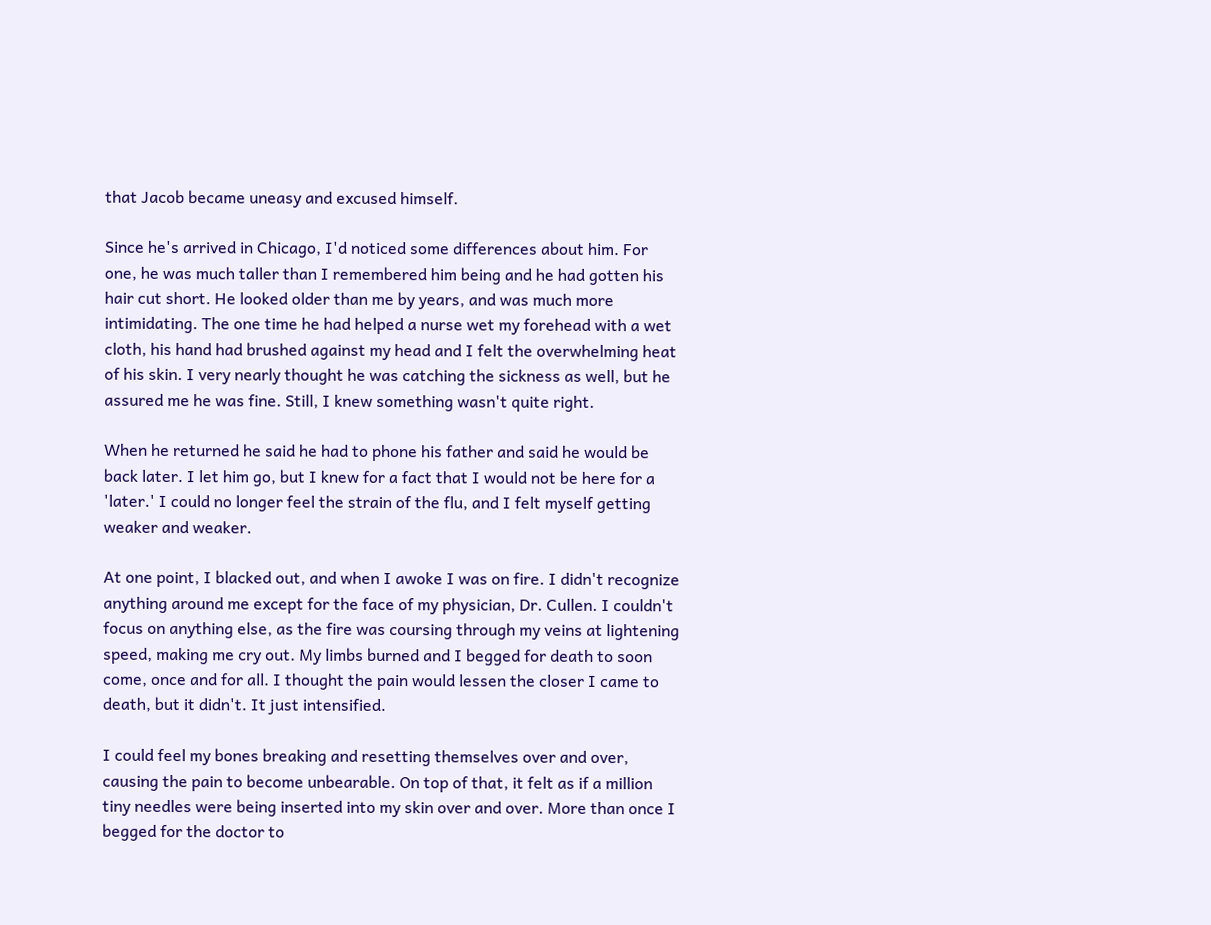that Jacob became uneasy and excused himself.

Since he's arrived in Chicago, I'd noticed some differences about him. For one, he was much taller than I remembered him being and he had gotten his hair cut short. He looked older than me by years, and was much more intimidating. The one time he had helped a nurse wet my forehead with a wet cloth, his hand had brushed against my head and I felt the overwhelming heat of his skin. I very nearly thought he was catching the sickness as well, but he assured me he was fine. Still, I knew something wasn't quite right.

When he returned he said he had to phone his father and said he would be back later. I let him go, but I knew for a fact that I would not be here for a 'later.' I could no longer feel the strain of the flu, and I felt myself getting weaker and weaker.

At one point, I blacked out, and when I awoke I was on fire. I didn't recognize anything around me except for the face of my physician, Dr. Cullen. I couldn't focus on anything else, as the fire was coursing through my veins at lightening speed, making me cry out. My limbs burned and I begged for death to soon come, once and for all. I thought the pain would lessen the closer I came to death, but it didn't. It just intensified.

I could feel my bones breaking and resetting themselves over and over, causing the pain to become unbearable. On top of that, it felt as if a million tiny needles were being inserted into my skin over and over. More than once I begged for the doctor to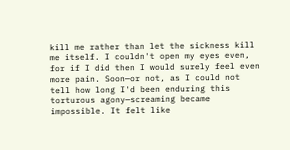kill me rather than let the sickness kill me itself. I couldn't open my eyes even, for if I did then I would surely feel even more pain. Soon—or not, as I could not tell how long I'd been enduring this torturous agony—screaming became impossible. It felt like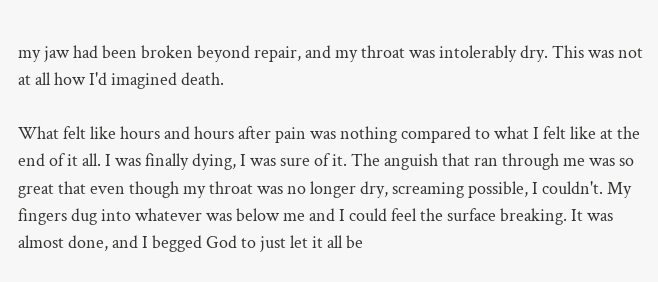my jaw had been broken beyond repair, and my throat was intolerably dry. This was not at all how I'd imagined death.

What felt like hours and hours after pain was nothing compared to what I felt like at the end of it all. I was finally dying, I was sure of it. The anguish that ran through me was so great that even though my throat was no longer dry, screaming possible, I couldn't. My fingers dug into whatever was below me and I could feel the surface breaking. It was almost done, and I begged God to just let it all be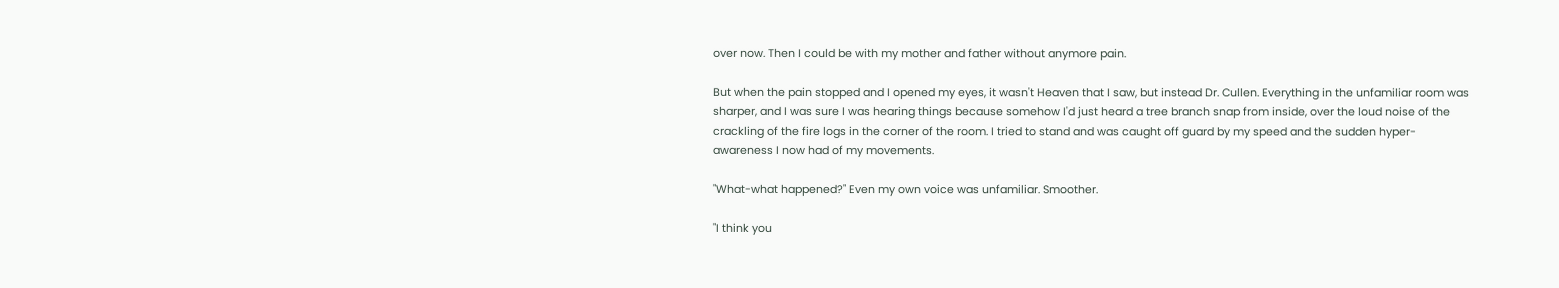over now. Then I could be with my mother and father without anymore pain.

But when the pain stopped and I opened my eyes, it wasn't Heaven that I saw, but instead Dr. Cullen. Everything in the unfamiliar room was sharper, and I was sure I was hearing things because somehow I'd just heard a tree branch snap from inside, over the loud noise of the crackling of the fire logs in the corner of the room. I tried to stand and was caught off guard by my speed and the sudden hyper-awareness I now had of my movements.

"What-what happened?" Even my own voice was unfamiliar. Smoother.

"I think you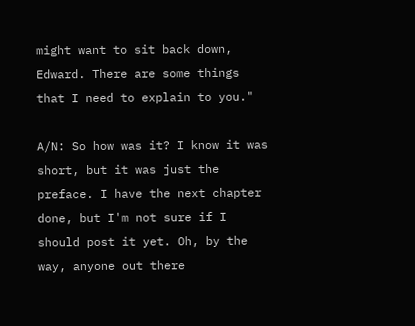might want to sit back down, Edward. There are some things that I need to explain to you."

A/N: So how was it? I know it was short, but it was just the preface. I have the next chapter done, but I'm not sure if I should post it yet. Oh, by the way, anyone out there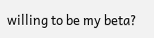willing to be my beta?